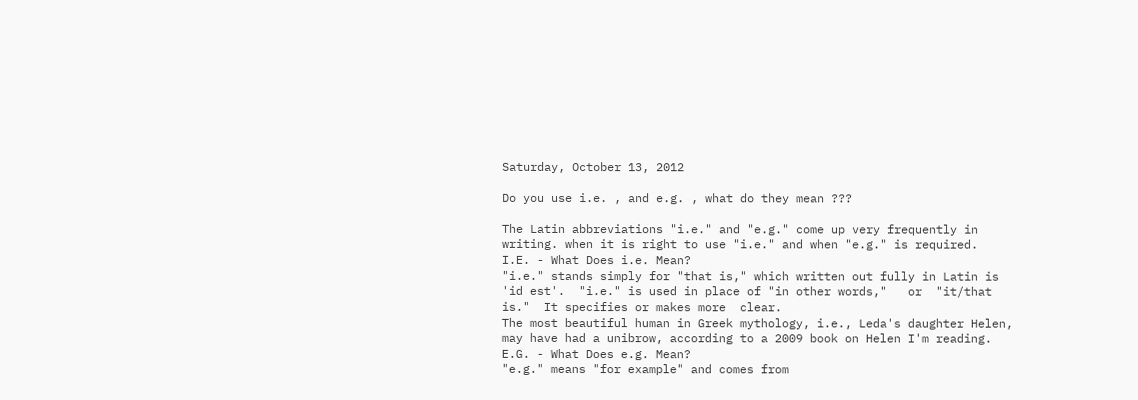Saturday, October 13, 2012

Do you use i.e. , and e.g. , what do they mean ???

The Latin abbreviations "i.e." and "e.g." come up very frequently in writing. when it is right to use "i.e." and when "e.g." is required.
I.E. - What Does i.e. Mean?
"i.e." stands simply for "that is," which written out fully in Latin is 'id est'.  "i.e." is used in place of "in other words,"   or  "it/that is."  It specifies or makes more  clear.
The most beautiful human in Greek mythology, i.e., Leda's daughter Helen, may have had a unibrow, according to a 2009 book on Helen I'm reading.
E.G. - What Does e.g. Mean?
"e.g." means "for example" and comes from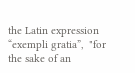the Latin expression “exempli gratia”,  "for the sake of an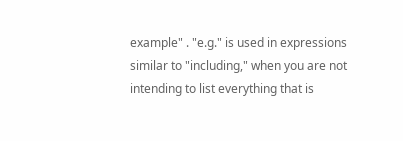example" . "e.g." is used in expressions similar to "including," when you are not intending to list everything that is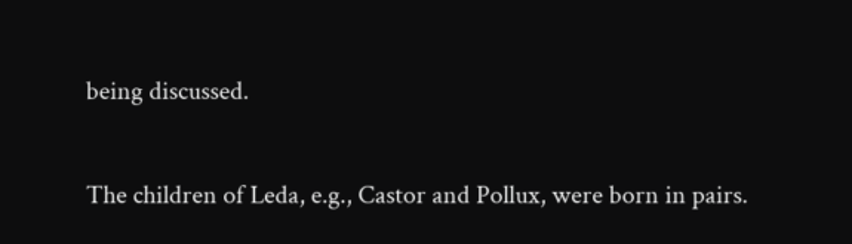being discussed.

The children of Leda, e.g., Castor and Pollux, were born in pairs.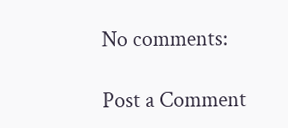No comments:

Post a Comment